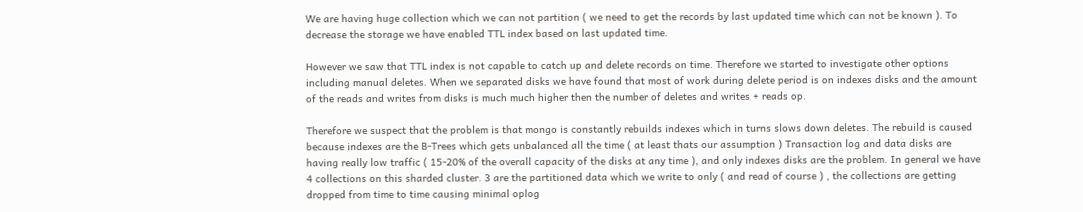We are having huge collection which we can not partition ( we need to get the records by last updated time which can not be known ). To decrease the storage we have enabled TTL index based on last updated time.

However we saw that TTL index is not capable to catch up and delete records on time. Therefore we started to investigate other options including manual deletes. When we separated disks we have found that most of work during delete period is on indexes disks and the amount of the reads and writes from disks is much much higher then the number of deletes and writes + reads op.

Therefore we suspect that the problem is that mongo is constantly rebuilds indexes which in turns slows down deletes. The rebuild is caused because indexes are the B-Trees which gets unbalanced all the time ( at least thats our assumption ) Transaction log and data disks are having really low traffic ( 15-20% of the overall capacity of the disks at any time ), and only indexes disks are the problem. In general we have 4 collections on this sharded cluster. 3 are the partitioned data which we write to only ( and read of course ) , the collections are getting dropped from time to time causing minimal oplog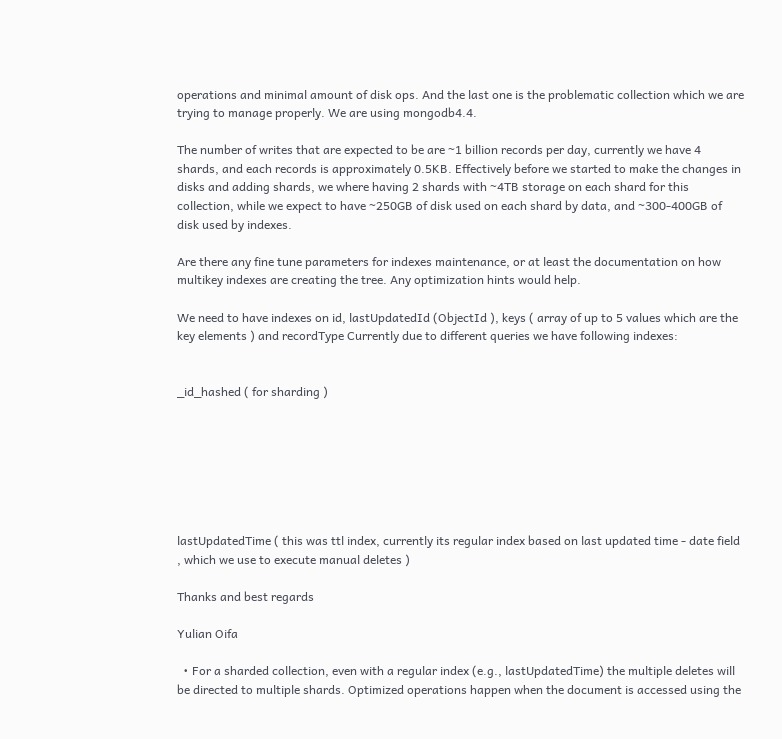operations and minimal amount of disk ops. And the last one is the problematic collection which we are trying to manage properly. We are using mongodb4.4.

The number of writes that are expected to be are ~1 billion records per day, currently we have 4 shards, and each records is approximately 0.5KB. Effectively before we started to make the changes in disks and adding shards, we where having 2 shards with ~4TB storage on each shard for this collection, while we expect to have ~250GB of disk used on each shard by data, and ~300-400GB of disk used by indexes.

Are there any fine tune parameters for indexes maintenance, or at least the documentation on how multikey indexes are creating the tree. Any optimization hints would help.

We need to have indexes on id, lastUpdatedId (ObjectId ), keys ( array of up to 5 values which are the key elements ) and recordType Currently due to different queries we have following indexes:


_id_hashed ( for sharding )







lastUpdatedTime ( this was ttl index, currently its regular index based on last updated time - date field , which we use to execute manual deletes )

Thanks and best regards

Yulian Oifa

  • For a sharded collection, even with a regular index (e.g., lastUpdatedTime) the multiple deletes will be directed to multiple shards. Optimized operations happen when the document is accessed using the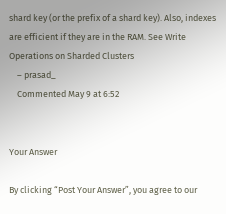shard key (or the prefix of a shard key). Also, indexes are efficient if they are in the RAM. See Write Operations on Sharded Clusters
    – prasad_
    Commented May 9 at 6:52


Your Answer

By clicking “Post Your Answer”, you agree to our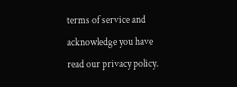terms of service and acknowledge you have read our privacy policy.